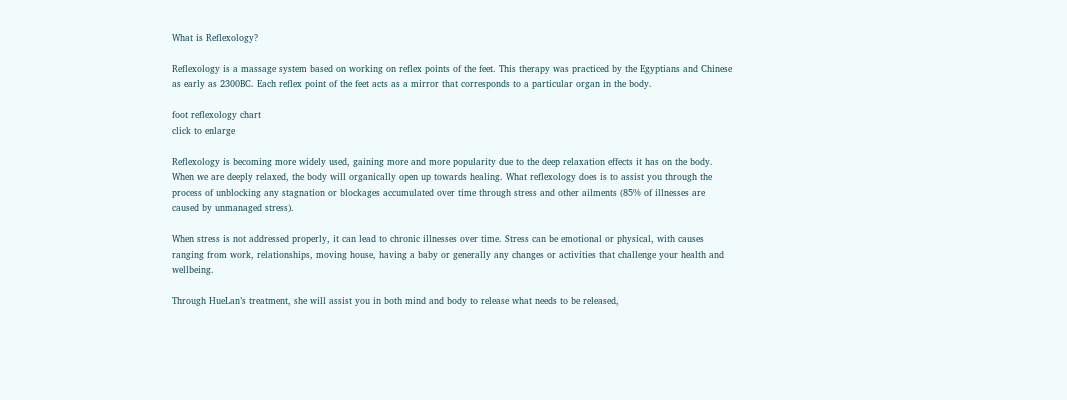What is Reflexology?

Reflexology is a massage system based on working on reflex points of the feet. This therapy was practiced by the Egyptians and Chinese as early as 2300BC. Each reflex point of the feet acts as a mirror that corresponds to a particular organ in the body.

foot reflexology chart
click to enlarge

Reflexology is becoming more widely used, gaining more and more popularity due to the deep relaxation effects it has on the body. When we are deeply relaxed, the body will organically open up towards healing. What reflexology does is to assist you through the process of unblocking any stagnation or blockages accumulated over time through stress and other ailments (85% of illnesses are caused by unmanaged stress).

When stress is not addressed properly, it can lead to chronic illnesses over time. Stress can be emotional or physical, with causes ranging from work, relationships, moving house, having a baby or generally any changes or activities that challenge your health and wellbeing.

Through HueLan’s treatment, she will assist you in both mind and body to release what needs to be released,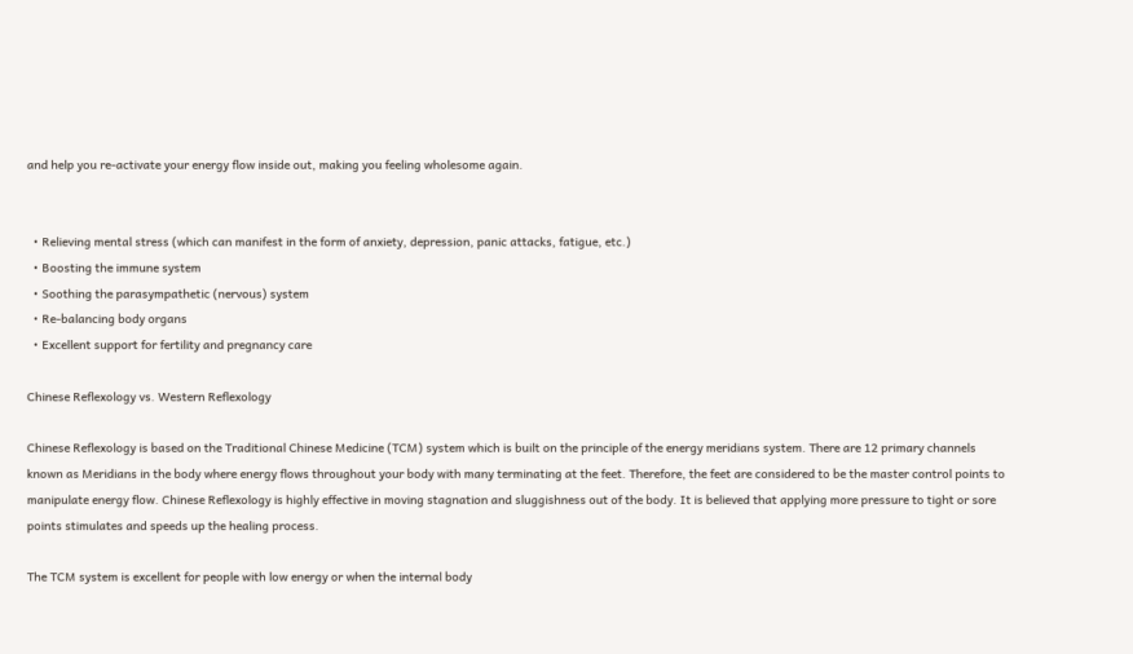and help you re-activate your energy flow inside out, making you feeling wholesome again.


  • Relieving mental stress (which can manifest in the form of anxiety, depression, panic attacks, fatigue, etc.)
  • Boosting the immune system
  • Soothing the parasympathetic (nervous) system
  • Re-balancing body organs
  • Excellent support for fertility and pregnancy care

Chinese Reflexology vs. Western Reflexology

Chinese Reflexology is based on the Traditional Chinese Medicine (TCM) system which is built on the principle of the energy meridians system. There are 12 primary channels known as Meridians in the body where energy flows throughout your body with many terminating at the feet. Therefore, the feet are considered to be the master control points to manipulate energy flow. Chinese Reflexology is highly effective in moving stagnation and sluggishness out of the body. It is believed that applying more pressure to tight or sore points stimulates and speeds up the healing process.

The TCM system is excellent for people with low energy or when the internal body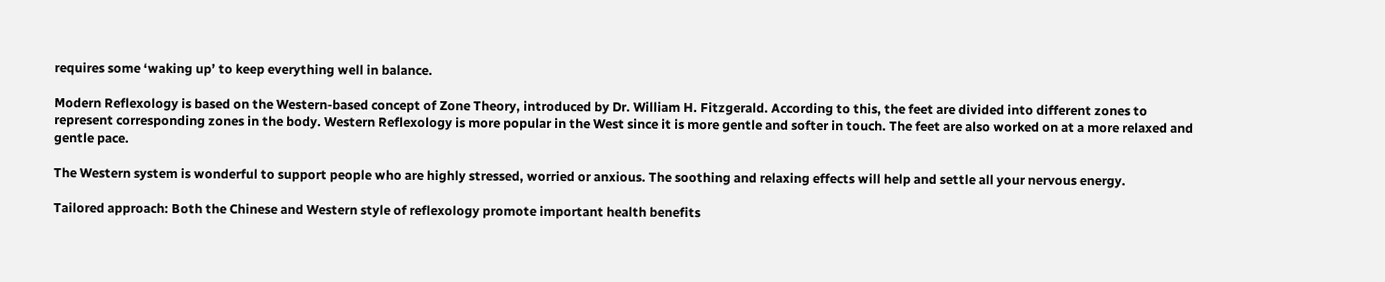requires some ‘waking up’ to keep everything well in balance.

Modern Reflexology is based on the Western-based concept of Zone Theory, introduced by Dr. William H. Fitzgerald. According to this, the feet are divided into different zones to represent corresponding zones in the body. Western Reflexology is more popular in the West since it is more gentle and softer in touch. The feet are also worked on at a more relaxed and gentle pace.

The Western system is wonderful to support people who are highly stressed, worried or anxious. The soothing and relaxing effects will help and settle all your nervous energy.

Tailored approach: Both the Chinese and Western style of reflexology promote important health benefits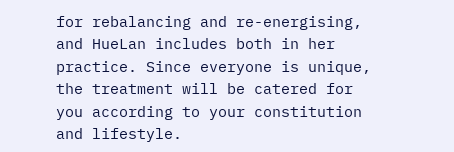for rebalancing and re-energising, and HueLan includes both in her practice. Since everyone is unique, the treatment will be catered for you according to your constitution and lifestyle.